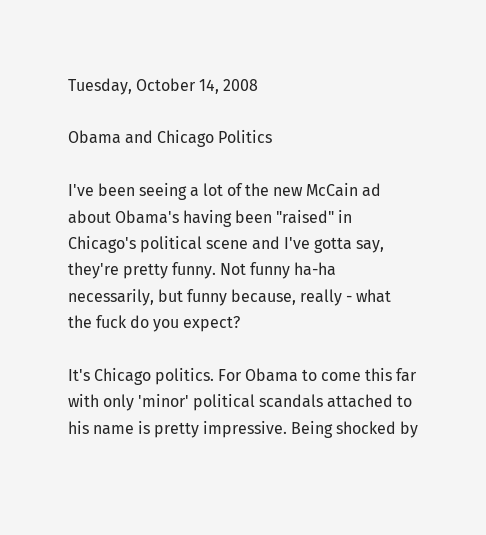Tuesday, October 14, 2008

Obama and Chicago Politics

I've been seeing a lot of the new McCain ad about Obama's having been "raised" in Chicago's political scene and I've gotta say, they're pretty funny. Not funny ha-ha necessarily, but funny because, really - what the fuck do you expect?

It's Chicago politics. For Obama to come this far with only 'minor' political scandals attached to his name is pretty impressive. Being shocked by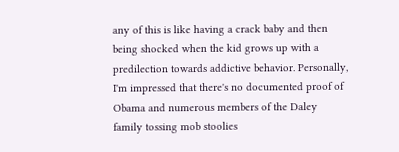any of this is like having a crack baby and then being shocked when the kid grows up with a predilection towards addictive behavior. Personally, I'm impressed that there's no documented proof of Obama and numerous members of the Daley family tossing mob stoolies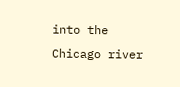into the Chicago river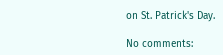on St. Patrick's Day.

No comments: